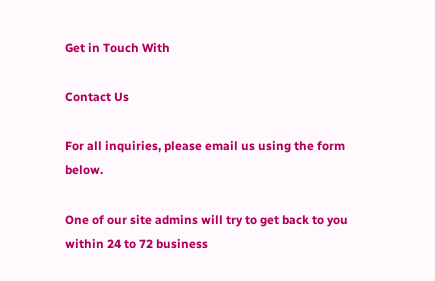Get in Touch With

Contact Us

For all inquiries, please email us using the form below.

One of our site admins will try to get back to you within 24 to 72 business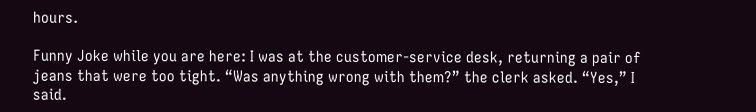hours.

Funny Joke while you are here: I was at the customer-service desk, returning a pair of jeans that were too tight. “Was anything wrong with them?” the clerk asked. “Yes,” I said.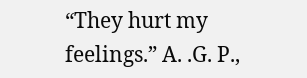“They hurt my
feelings.” A. .G. P.,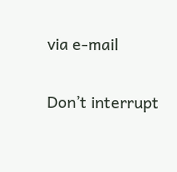via e-mail

Don’t interrupt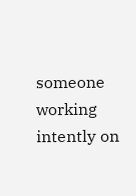someone working intently on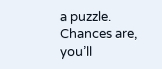a puzzle. Chances are, you’ll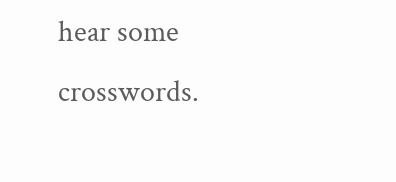hear some crosswords.